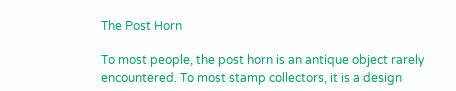The Post Horn

To most people, the post horn is an antique object rarely encountered. To most stamp collectors, it is a design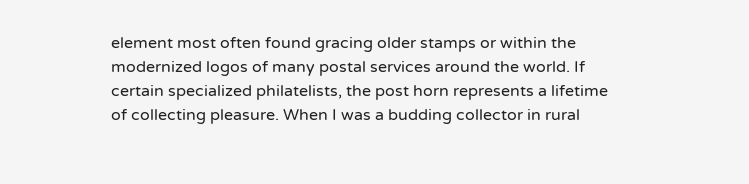element most often found gracing older stamps or within the modernized logos of many postal services around the world. If certain specialized philatelists, the post horn represents a lifetime of collecting pleasure. When I was a budding collector in rural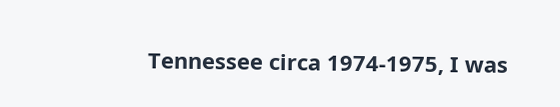Tennessee circa 1974-1975, I was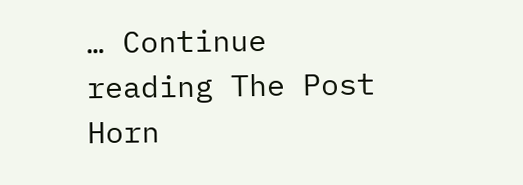… Continue reading The Post Horn